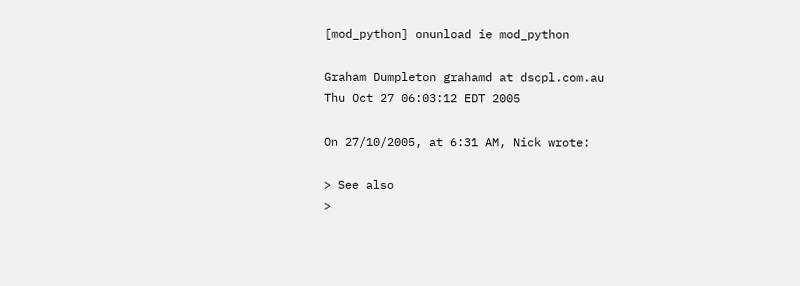[mod_python] onunload ie mod_python

Graham Dumpleton grahamd at dscpl.com.au
Thu Oct 27 06:03:12 EDT 2005

On 27/10/2005, at 6:31 AM, Nick wrote:

> See also
>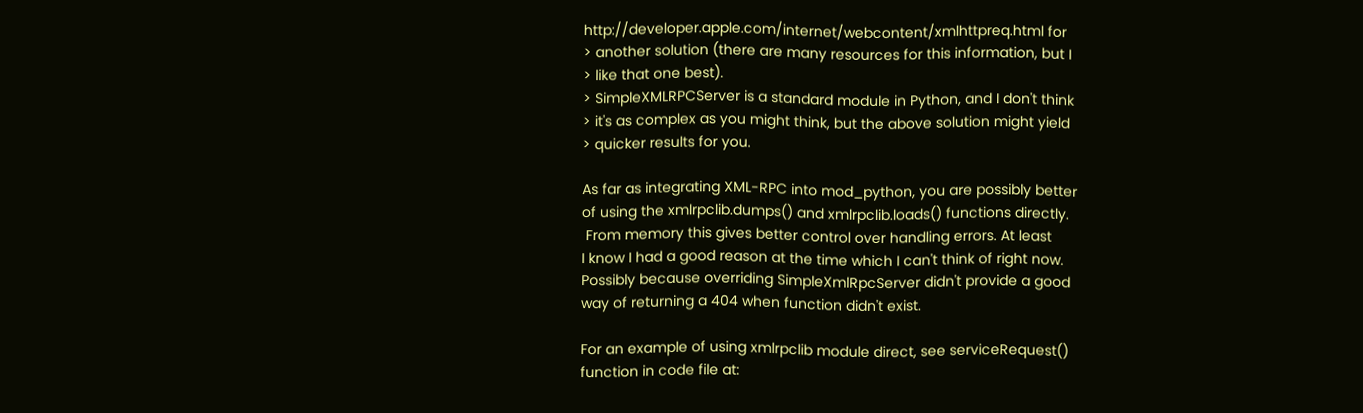http://developer.apple.com/internet/webcontent/xmlhttpreq.html for
> another solution (there are many resources for this information, but I
> like that one best).
> SimpleXMLRPCServer is a standard module in Python, and I don't think
> it's as complex as you might think, but the above solution might yield
> quicker results for you.

As far as integrating XML-RPC into mod_python, you are possibly better
of using the xmlrpclib.dumps() and xmlrpclib.loads() functions directly.
 From memory this gives better control over handling errors. At least
I know I had a good reason at the time which I can't think of right now.
Possibly because overriding SimpleXmlRpcServer didn't provide a good
way of returning a 404 when function didn't exist.

For an example of using xmlrpclib module direct, see serviceRequest()
function in code file at: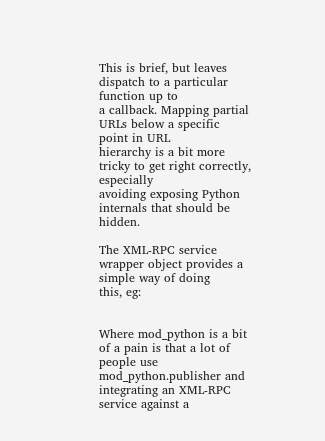This is brief, but leaves dispatch to a particular function up to
a callback. Mapping partial URLs below a specific point in URL
hierarchy is a bit more tricky to get right correctly, especially
avoiding exposing Python internals that should be hidden.

The XML-RPC service wrapper object provides a simple way of doing
this, eg:


Where mod_python is a bit of a pain is that a lot of people use
mod_python.publisher and integrating an XML-RPC service against a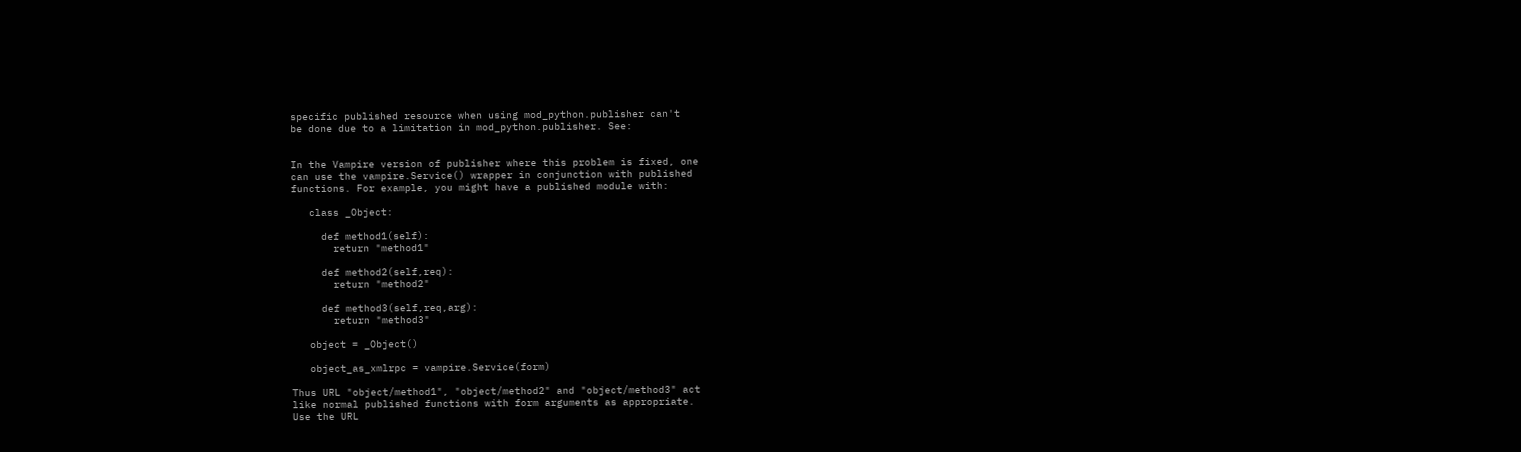specific published resource when using mod_python.publisher can't
be done due to a limitation in mod_python.publisher. See:


In the Vampire version of publisher where this problem is fixed, one
can use the vampire.Service() wrapper in conjunction with published
functions. For example, you might have a published module with:

   class _Object:

     def method1(self):
       return "method1"

     def method2(self,req):
       return "method2"

     def method3(self,req,arg):
       return "method3"

   object = _Object()

   object_as_xmlrpc = vampire.Service(form)

Thus URL "object/method1", "object/method2" and "object/method3" act
like normal published functions with form arguments as appropriate.
Use the URL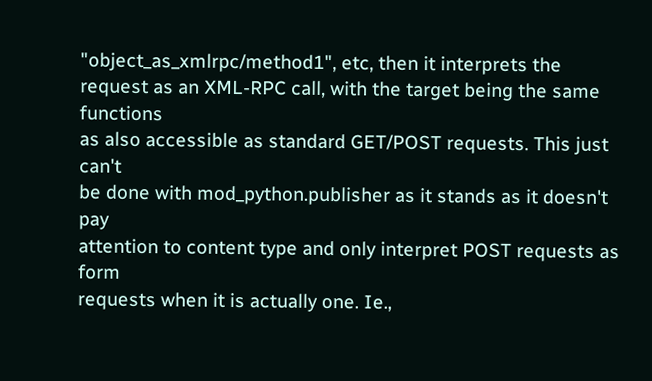"object_as_xmlrpc/method1", etc, then it interprets the
request as an XML-RPC call, with the target being the same functions
as also accessible as standard GET/POST requests. This just can't
be done with mod_python.publisher as it stands as it doesn't pay
attention to content type and only interpret POST requests as form
requests when it is actually one. Ie.,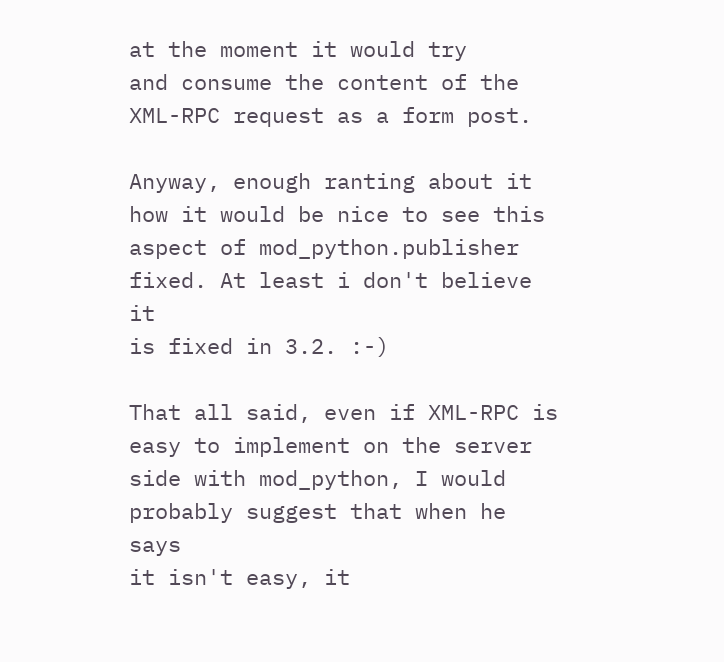at the moment it would try
and consume the content of the XML-RPC request as a form post.

Anyway, enough ranting about it how it would be nice to see this
aspect of mod_python.publisher fixed. At least i don't believe it
is fixed in 3.2. :-)

That all said, even if XML-RPC is easy to implement on the server
side with mod_python, I would probably suggest that when he says
it isn't easy, it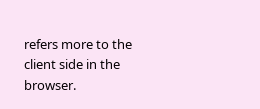refers more to the client side in the browser.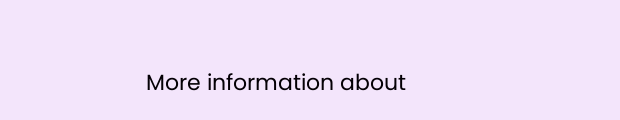More information about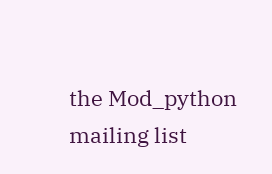the Mod_python mailing list